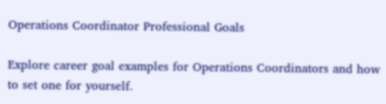Operations Coordinator Professional Goals

Explore career goal examples for Operations Coordinators and how to set one for yourself.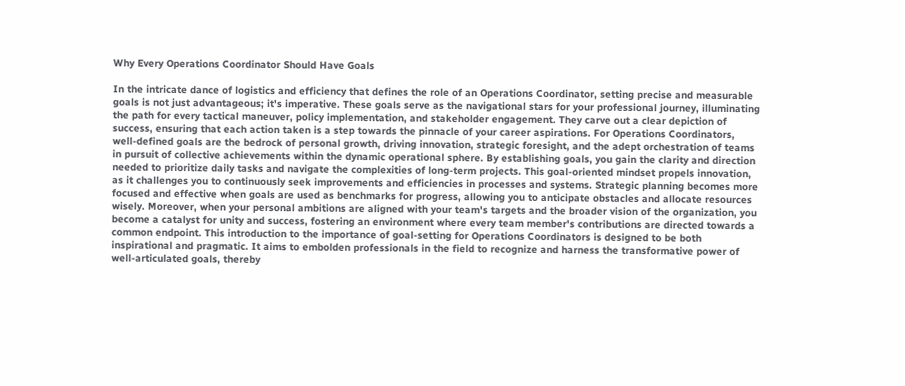Why Every Operations Coordinator Should Have Goals

In the intricate dance of logistics and efficiency that defines the role of an Operations Coordinator, setting precise and measurable goals is not just advantageous; it's imperative. These goals serve as the navigational stars for your professional journey, illuminating the path for every tactical maneuver, policy implementation, and stakeholder engagement. They carve out a clear depiction of success, ensuring that each action taken is a step towards the pinnacle of your career aspirations. For Operations Coordinators, well-defined goals are the bedrock of personal growth, driving innovation, strategic foresight, and the adept orchestration of teams in pursuit of collective achievements within the dynamic operational sphere. By establishing goals, you gain the clarity and direction needed to prioritize daily tasks and navigate the complexities of long-term projects. This goal-oriented mindset propels innovation, as it challenges you to continuously seek improvements and efficiencies in processes and systems. Strategic planning becomes more focused and effective when goals are used as benchmarks for progress, allowing you to anticipate obstacles and allocate resources wisely. Moreover, when your personal ambitions are aligned with your team's targets and the broader vision of the organization, you become a catalyst for unity and success, fostering an environment where every team member's contributions are directed towards a common endpoint. This introduction to the importance of goal-setting for Operations Coordinators is designed to be both inspirational and pragmatic. It aims to embolden professionals in the field to recognize and harness the transformative power of well-articulated goals, thereby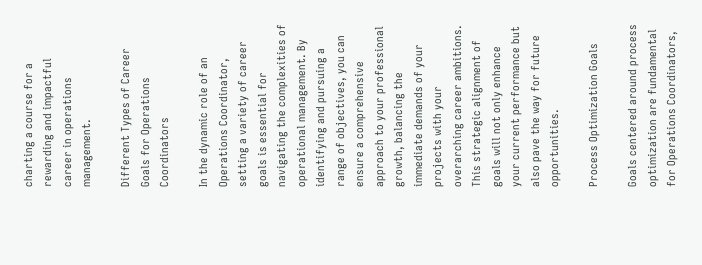charting a course for a rewarding and impactful career in operations management.

Different Types of Career Goals for Operations Coordinators

In the dynamic role of an Operations Coordinator, setting a variety of career goals is essential for navigating the complexities of operational management. By identifying and pursuing a range of objectives, you can ensure a comprehensive approach to your professional growth, balancing the immediate demands of your projects with your overarching career ambitions. This strategic alignment of goals will not only enhance your current performance but also pave the way for future opportunities.

Process Optimization Goals

Goals centered around process optimization are fundamental for Operations Coordinators,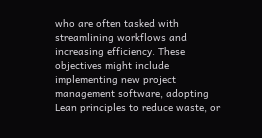who are often tasked with streamlining workflows and increasing efficiency. These objectives might include implementing new project management software, adopting Lean principles to reduce waste, or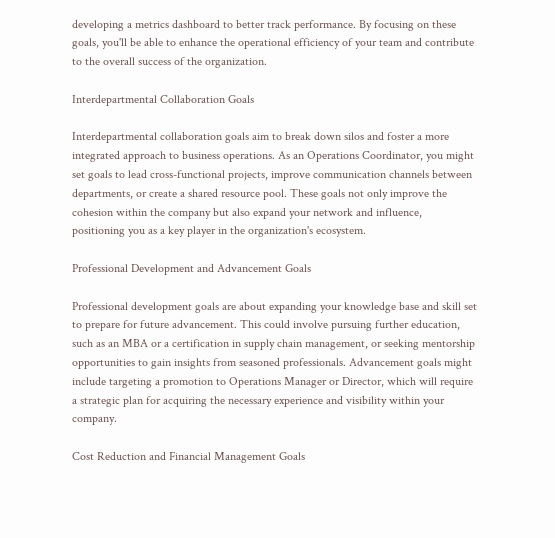developing a metrics dashboard to better track performance. By focusing on these goals, you'll be able to enhance the operational efficiency of your team and contribute to the overall success of the organization.

Interdepartmental Collaboration Goals

Interdepartmental collaboration goals aim to break down silos and foster a more integrated approach to business operations. As an Operations Coordinator, you might set goals to lead cross-functional projects, improve communication channels between departments, or create a shared resource pool. These goals not only improve the cohesion within the company but also expand your network and influence, positioning you as a key player in the organization's ecosystem.

Professional Development and Advancement Goals

Professional development goals are about expanding your knowledge base and skill set to prepare for future advancement. This could involve pursuing further education, such as an MBA or a certification in supply chain management, or seeking mentorship opportunities to gain insights from seasoned professionals. Advancement goals might include targeting a promotion to Operations Manager or Director, which will require a strategic plan for acquiring the necessary experience and visibility within your company.

Cost Reduction and Financial Management Goals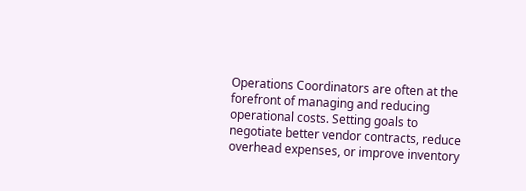Operations Coordinators are often at the forefront of managing and reducing operational costs. Setting goals to negotiate better vendor contracts, reduce overhead expenses, or improve inventory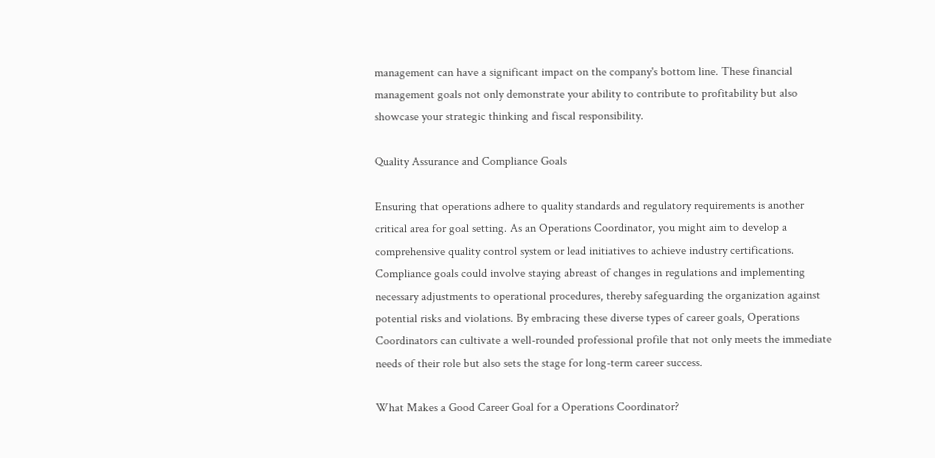management can have a significant impact on the company's bottom line. These financial management goals not only demonstrate your ability to contribute to profitability but also showcase your strategic thinking and fiscal responsibility.

Quality Assurance and Compliance Goals

Ensuring that operations adhere to quality standards and regulatory requirements is another critical area for goal setting. As an Operations Coordinator, you might aim to develop a comprehensive quality control system or lead initiatives to achieve industry certifications. Compliance goals could involve staying abreast of changes in regulations and implementing necessary adjustments to operational procedures, thereby safeguarding the organization against potential risks and violations. By embracing these diverse types of career goals, Operations Coordinators can cultivate a well-rounded professional profile that not only meets the immediate needs of their role but also sets the stage for long-term career success.

What Makes a Good Career Goal for a Operations Coordinator?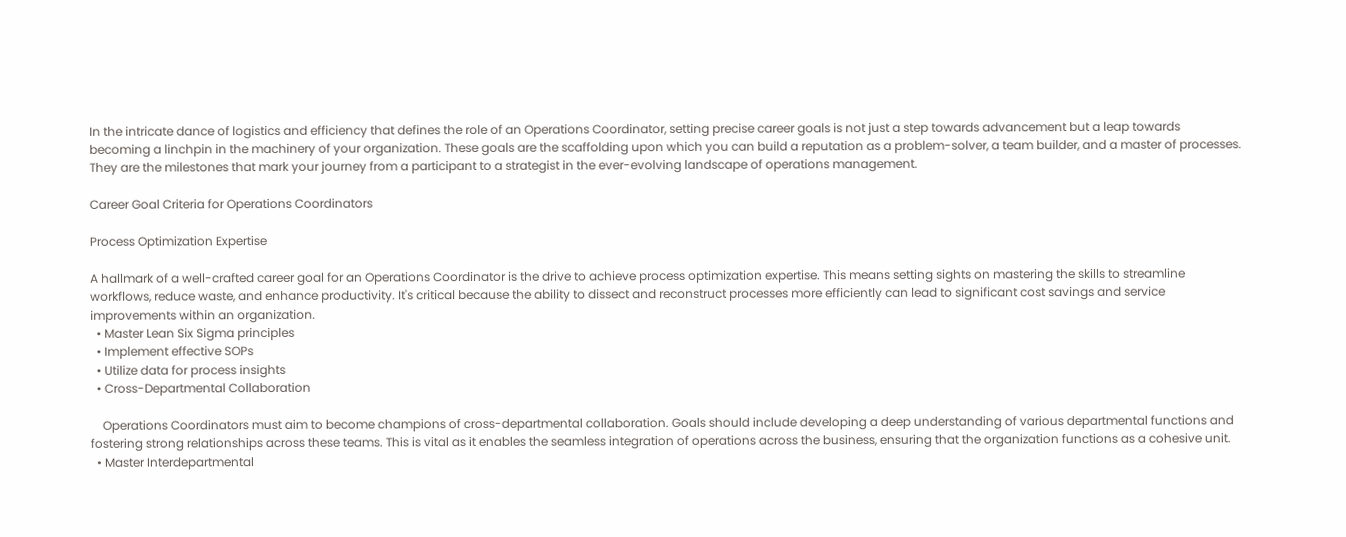In the intricate dance of logistics and efficiency that defines the role of an Operations Coordinator, setting precise career goals is not just a step towards advancement but a leap towards becoming a linchpin in the machinery of your organization. These goals are the scaffolding upon which you can build a reputation as a problem-solver, a team builder, and a master of processes. They are the milestones that mark your journey from a participant to a strategist in the ever-evolving landscape of operations management.

Career Goal Criteria for Operations Coordinators

Process Optimization Expertise

A hallmark of a well-crafted career goal for an Operations Coordinator is the drive to achieve process optimization expertise. This means setting sights on mastering the skills to streamline workflows, reduce waste, and enhance productivity. It's critical because the ability to dissect and reconstruct processes more efficiently can lead to significant cost savings and service improvements within an organization.
  • Master Lean Six Sigma principles
  • Implement effective SOPs
  • Utilize data for process insights
  • Cross-Departmental Collaboration

    Operations Coordinators must aim to become champions of cross-departmental collaboration. Goals should include developing a deep understanding of various departmental functions and fostering strong relationships across these teams. This is vital as it enables the seamless integration of operations across the business, ensuring that the organization functions as a cohesive unit.
  • Master Interdepartmental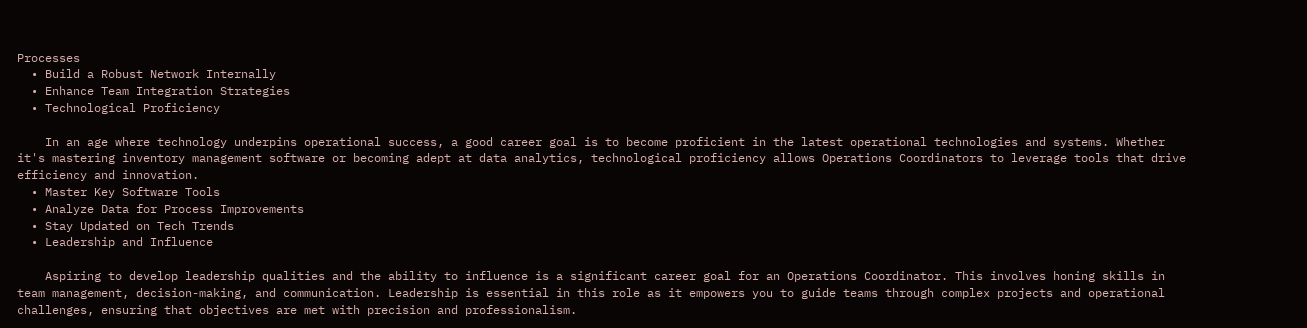Processes
  • Build a Robust Network Internally
  • Enhance Team Integration Strategies
  • Technological Proficiency

    In an age where technology underpins operational success, a good career goal is to become proficient in the latest operational technologies and systems. Whether it's mastering inventory management software or becoming adept at data analytics, technological proficiency allows Operations Coordinators to leverage tools that drive efficiency and innovation.
  • Master Key Software Tools
  • Analyze Data for Process Improvements
  • Stay Updated on Tech Trends
  • Leadership and Influence

    Aspiring to develop leadership qualities and the ability to influence is a significant career goal for an Operations Coordinator. This involves honing skills in team management, decision-making, and communication. Leadership is essential in this role as it empowers you to guide teams through complex projects and operational challenges, ensuring that objectives are met with precision and professionalism.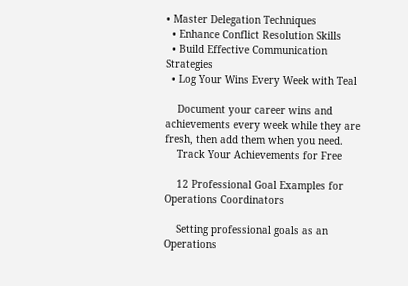• Master Delegation Techniques
  • Enhance Conflict Resolution Skills
  • Build Effective Communication Strategies
  • Log Your Wins Every Week with Teal

    Document your career wins and achievements every week while they are fresh, then add them when you need.
    Track Your Achievements for Free

    12 Professional Goal Examples for Operations Coordinators

    Setting professional goals as an Operations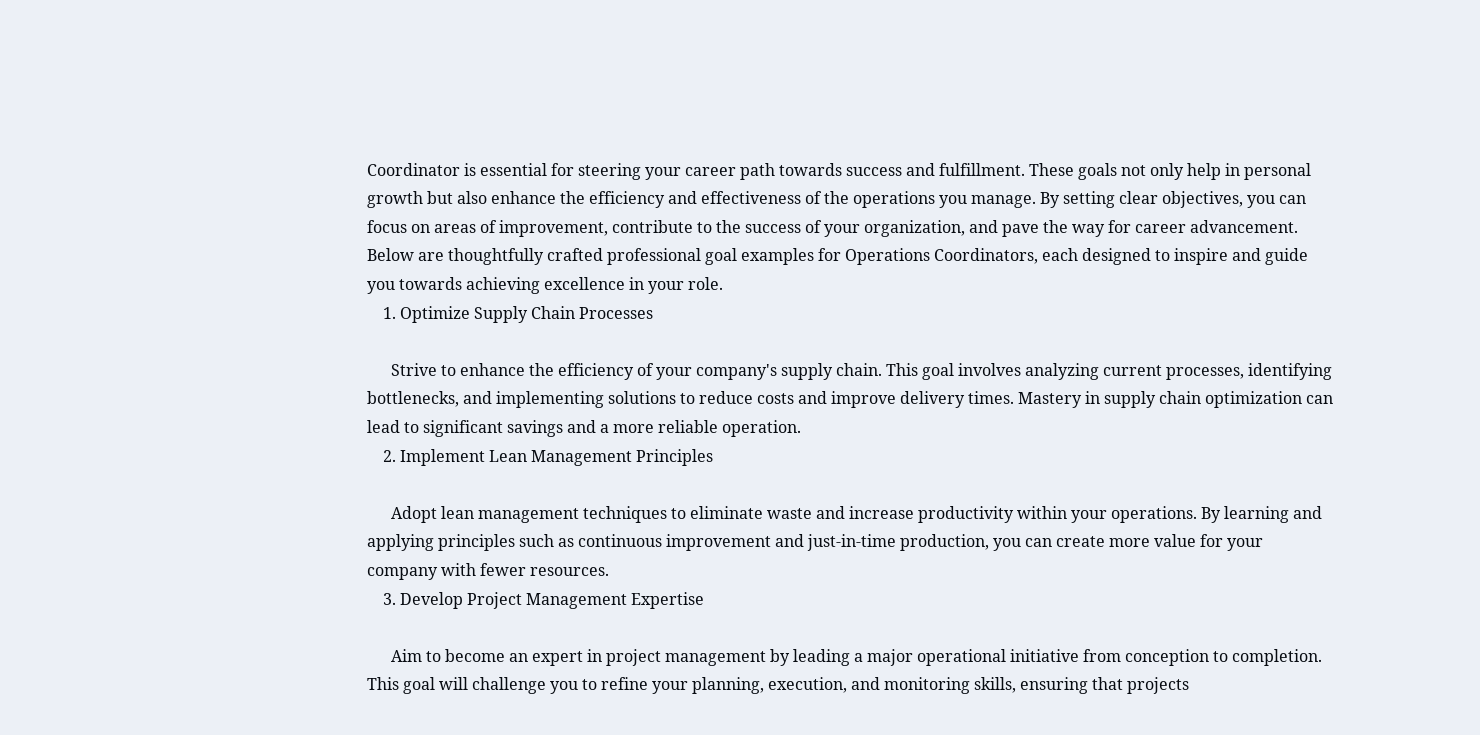Coordinator is essential for steering your career path towards success and fulfillment. These goals not only help in personal growth but also enhance the efficiency and effectiveness of the operations you manage. By setting clear objectives, you can focus on areas of improvement, contribute to the success of your organization, and pave the way for career advancement. Below are thoughtfully crafted professional goal examples for Operations Coordinators, each designed to inspire and guide you towards achieving excellence in your role.
    1. Optimize Supply Chain Processes

      Strive to enhance the efficiency of your company's supply chain. This goal involves analyzing current processes, identifying bottlenecks, and implementing solutions to reduce costs and improve delivery times. Mastery in supply chain optimization can lead to significant savings and a more reliable operation.
    2. Implement Lean Management Principles

      Adopt lean management techniques to eliminate waste and increase productivity within your operations. By learning and applying principles such as continuous improvement and just-in-time production, you can create more value for your company with fewer resources.
    3. Develop Project Management Expertise

      Aim to become an expert in project management by leading a major operational initiative from conception to completion. This goal will challenge you to refine your planning, execution, and monitoring skills, ensuring that projects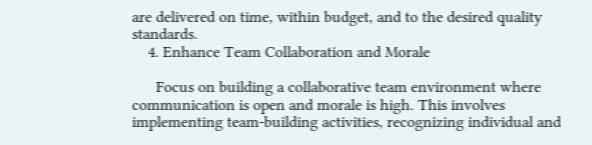are delivered on time, within budget, and to the desired quality standards.
    4. Enhance Team Collaboration and Morale

      Focus on building a collaborative team environment where communication is open and morale is high. This involves implementing team-building activities, recognizing individual and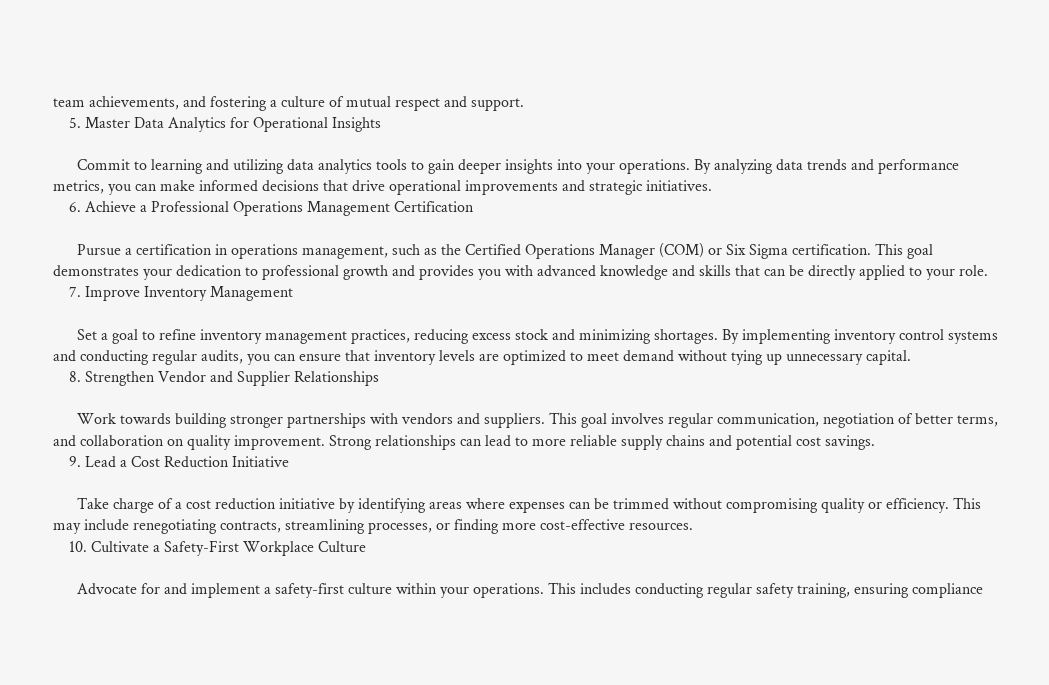team achievements, and fostering a culture of mutual respect and support.
    5. Master Data Analytics for Operational Insights

      Commit to learning and utilizing data analytics tools to gain deeper insights into your operations. By analyzing data trends and performance metrics, you can make informed decisions that drive operational improvements and strategic initiatives.
    6. Achieve a Professional Operations Management Certification

      Pursue a certification in operations management, such as the Certified Operations Manager (COM) or Six Sigma certification. This goal demonstrates your dedication to professional growth and provides you with advanced knowledge and skills that can be directly applied to your role.
    7. Improve Inventory Management

      Set a goal to refine inventory management practices, reducing excess stock and minimizing shortages. By implementing inventory control systems and conducting regular audits, you can ensure that inventory levels are optimized to meet demand without tying up unnecessary capital.
    8. Strengthen Vendor and Supplier Relationships

      Work towards building stronger partnerships with vendors and suppliers. This goal involves regular communication, negotiation of better terms, and collaboration on quality improvement. Strong relationships can lead to more reliable supply chains and potential cost savings.
    9. Lead a Cost Reduction Initiative

      Take charge of a cost reduction initiative by identifying areas where expenses can be trimmed without compromising quality or efficiency. This may include renegotiating contracts, streamlining processes, or finding more cost-effective resources.
    10. Cultivate a Safety-First Workplace Culture

      Advocate for and implement a safety-first culture within your operations. This includes conducting regular safety training, ensuring compliance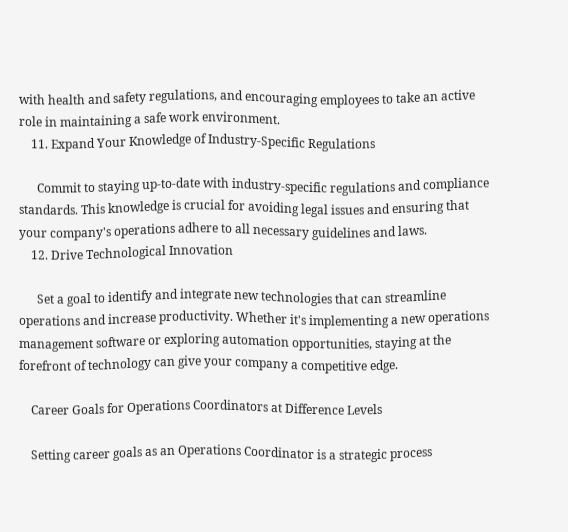with health and safety regulations, and encouraging employees to take an active role in maintaining a safe work environment.
    11. Expand Your Knowledge of Industry-Specific Regulations

      Commit to staying up-to-date with industry-specific regulations and compliance standards. This knowledge is crucial for avoiding legal issues and ensuring that your company's operations adhere to all necessary guidelines and laws.
    12. Drive Technological Innovation

      Set a goal to identify and integrate new technologies that can streamline operations and increase productivity. Whether it's implementing a new operations management software or exploring automation opportunities, staying at the forefront of technology can give your company a competitive edge.

    Career Goals for Operations Coordinators at Difference Levels

    Setting career goals as an Operations Coordinator is a strategic process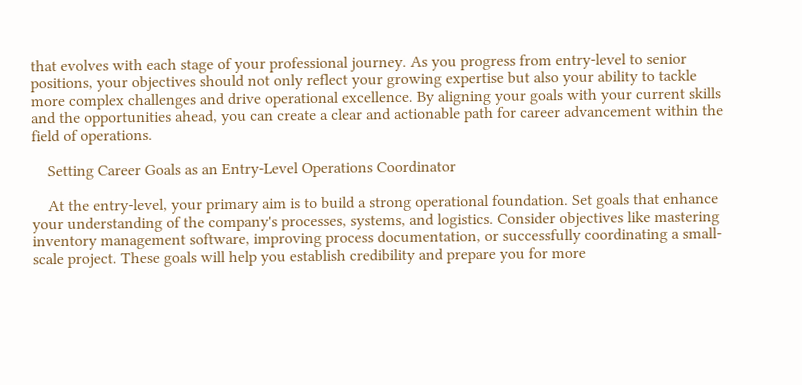that evolves with each stage of your professional journey. As you progress from entry-level to senior positions, your objectives should not only reflect your growing expertise but also your ability to tackle more complex challenges and drive operational excellence. By aligning your goals with your current skills and the opportunities ahead, you can create a clear and actionable path for career advancement within the field of operations.

    Setting Career Goals as an Entry-Level Operations Coordinator

    At the entry-level, your primary aim is to build a strong operational foundation. Set goals that enhance your understanding of the company's processes, systems, and logistics. Consider objectives like mastering inventory management software, improving process documentation, or successfully coordinating a small-scale project. These goals will help you establish credibility and prepare you for more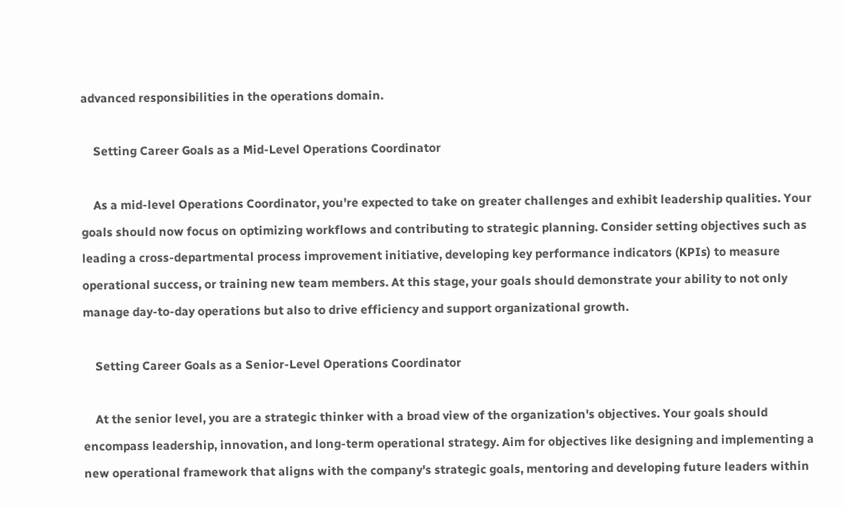advanced responsibilities in the operations domain.

    Setting Career Goals as a Mid-Level Operations Coordinator

    As a mid-level Operations Coordinator, you're expected to take on greater challenges and exhibit leadership qualities. Your goals should now focus on optimizing workflows and contributing to strategic planning. Consider setting objectives such as leading a cross-departmental process improvement initiative, developing key performance indicators (KPIs) to measure operational success, or training new team members. At this stage, your goals should demonstrate your ability to not only manage day-to-day operations but also to drive efficiency and support organizational growth.

    Setting Career Goals as a Senior-Level Operations Coordinator

    At the senior level, you are a strategic thinker with a broad view of the organization's objectives. Your goals should encompass leadership, innovation, and long-term operational strategy. Aim for objectives like designing and implementing a new operational framework that aligns with the company's strategic goals, mentoring and developing future leaders within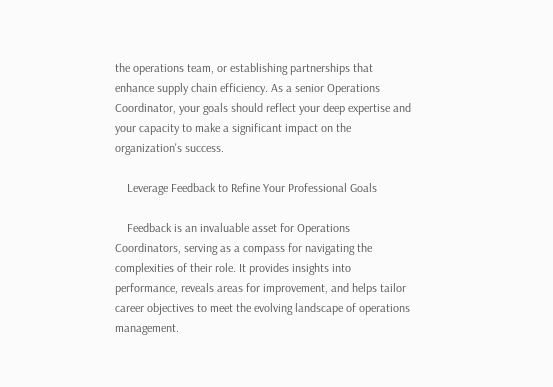the operations team, or establishing partnerships that enhance supply chain efficiency. As a senior Operations Coordinator, your goals should reflect your deep expertise and your capacity to make a significant impact on the organization's success.

    Leverage Feedback to Refine Your Professional Goals

    Feedback is an invaluable asset for Operations Coordinators, serving as a compass for navigating the complexities of their role. It provides insights into performance, reveals areas for improvement, and helps tailor career objectives to meet the evolving landscape of operations management.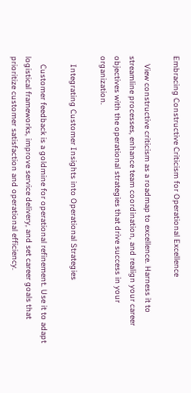Embracing Constructive Criticism for Operational Excellence

    View constructive criticism as a roadmap to excellence. Harness it to streamline processes, enhance team coordination, and realign your career objectives with the operational strategies that drive success in your organization.

    Integrating Customer Insights into Operational Strategies

    Customer feedback is a goldmine for operational refinement. Use it to adapt logistical frameworks, improve service delivery, and set career goals that prioritize customer satisfaction and operational efficiency.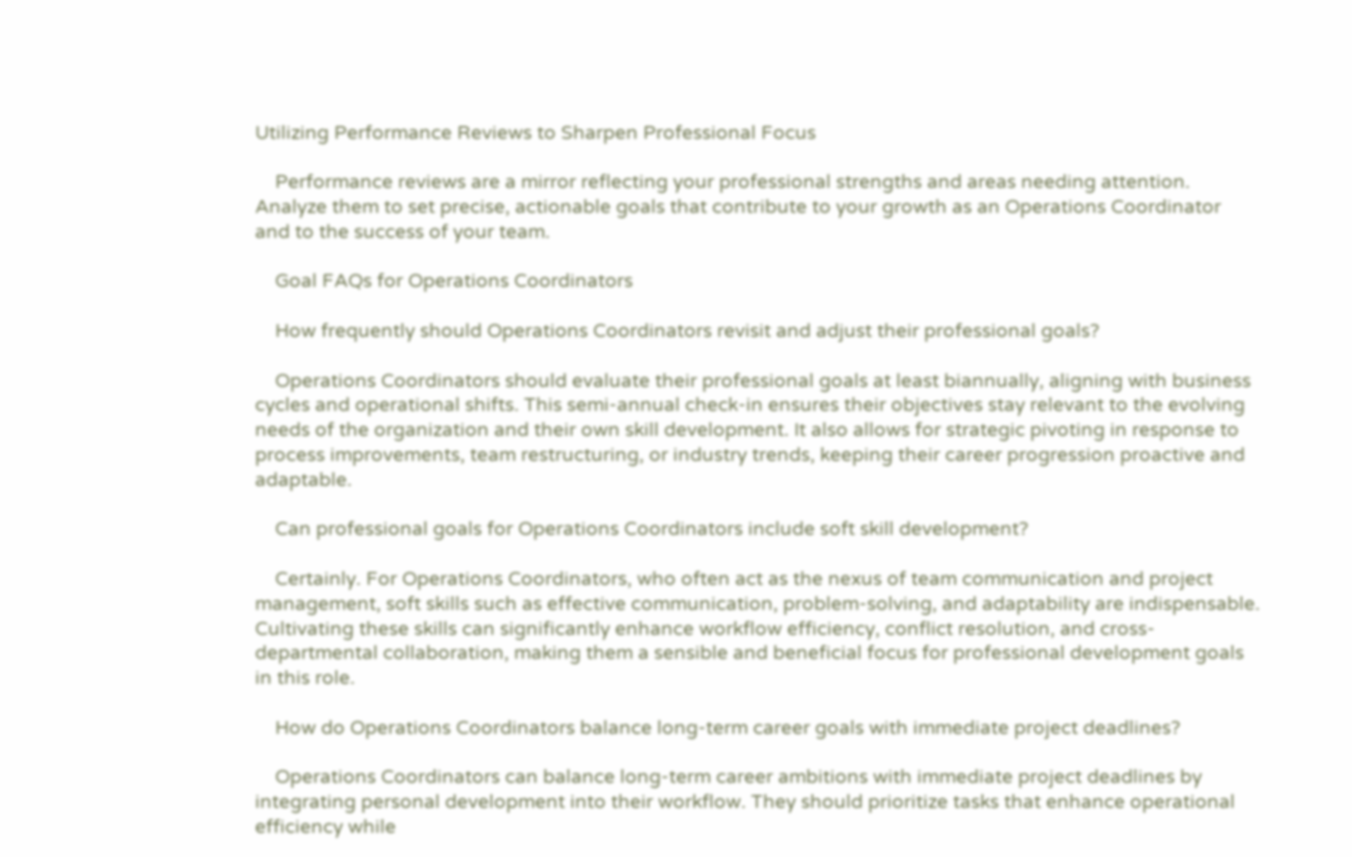Utilizing Performance Reviews to Sharpen Professional Focus

    Performance reviews are a mirror reflecting your professional strengths and areas needing attention. Analyze them to set precise, actionable goals that contribute to your growth as an Operations Coordinator and to the success of your team.

    Goal FAQs for Operations Coordinators

    How frequently should Operations Coordinators revisit and adjust their professional goals?

    Operations Coordinators should evaluate their professional goals at least biannually, aligning with business cycles and operational shifts. This semi-annual check-in ensures their objectives stay relevant to the evolving needs of the organization and their own skill development. It also allows for strategic pivoting in response to process improvements, team restructuring, or industry trends, keeping their career progression proactive and adaptable.

    Can professional goals for Operations Coordinators include soft skill development?

    Certainly. For Operations Coordinators, who often act as the nexus of team communication and project management, soft skills such as effective communication, problem-solving, and adaptability are indispensable. Cultivating these skills can significantly enhance workflow efficiency, conflict resolution, and cross-departmental collaboration, making them a sensible and beneficial focus for professional development goals in this role.

    How do Operations Coordinators balance long-term career goals with immediate project deadlines?

    Operations Coordinators can balance long-term career ambitions with immediate project deadlines by integrating personal development into their workflow. They should prioritize tasks that enhance operational efficiency while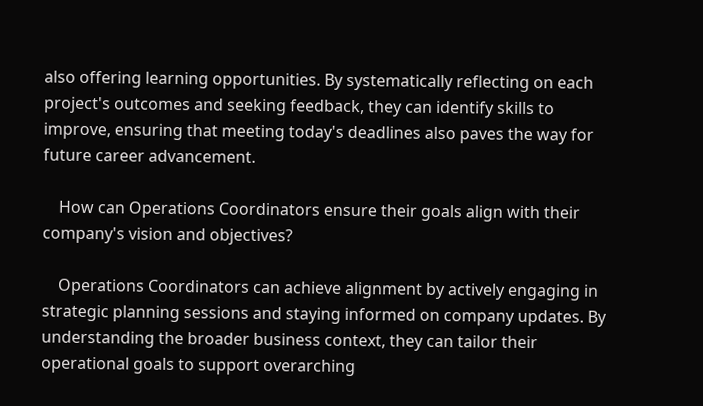also offering learning opportunities. By systematically reflecting on each project's outcomes and seeking feedback, they can identify skills to improve, ensuring that meeting today's deadlines also paves the way for future career advancement.

    How can Operations Coordinators ensure their goals align with their company's vision and objectives?

    Operations Coordinators can achieve alignment by actively engaging in strategic planning sessions and staying informed on company updates. By understanding the broader business context, they can tailor their operational goals to support overarching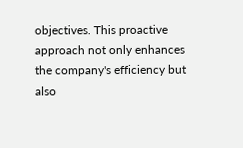objectives. This proactive approach not only enhances the company's efficiency but also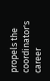propels the coordinator's career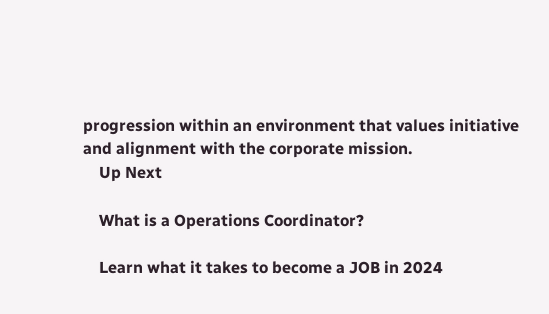progression within an environment that values initiative and alignment with the corporate mission.
    Up Next

    What is a Operations Coordinator?

    Learn what it takes to become a JOB in 2024